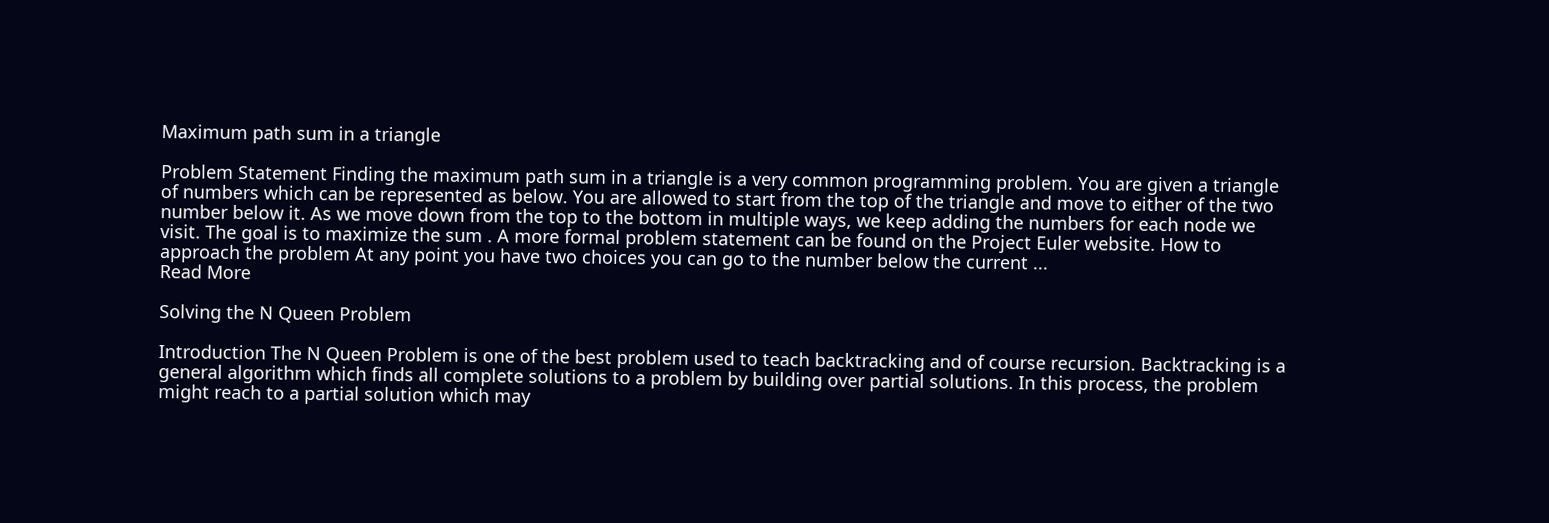Maximum path sum in a triangle

Problem Statement Finding the maximum path sum in a triangle is a very common programming problem. You are given a triangle of numbers which can be represented as below. You are allowed to start from the top of the triangle and move to either of the two number below it. As we move down from the top to the bottom in multiple ways, we keep adding the numbers for each node we visit. The goal is to maximize the sum . A more formal problem statement can be found on the Project Euler website. How to approach the problem At any point you have two choices you can go to the number below the current ...
Read More

Solving the N Queen Problem

Introduction The N Queen Problem is one of the best problem used to teach backtracking and of course recursion. Backtracking is a general algorithm which finds all complete solutions to a problem by building over partial solutions. In this process, the problem might reach to a partial solution which may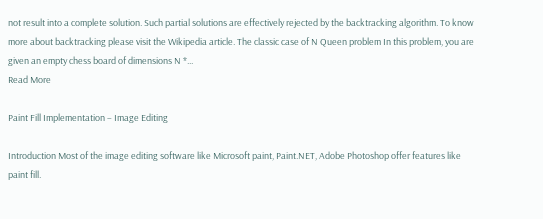not result into a complete solution. Such partial solutions are effectively rejected by the backtracking algorithm. To know more about backtracking please visit the Wikipedia article. The classic case of N Queen problem In this problem, you are given an empty chess board of dimensions N *...
Read More

Paint Fill Implementation – Image Editing

Introduction Most of the image editing software like Microsoft paint, Paint.NET, Adobe Photoshop offer features like paint fill.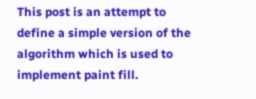This post is an attempt to define a simple version of the algorithm which is used to implement paint fill.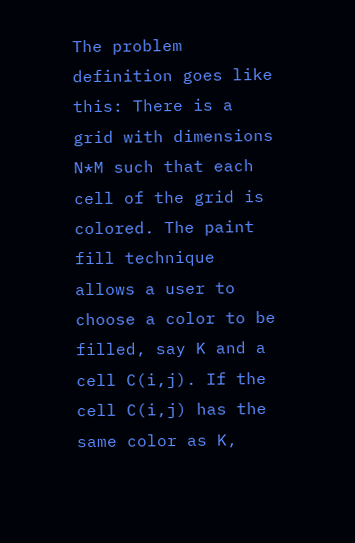The problem definition goes like this: There is a grid with dimensions N*M such that each cell of the grid is colored. The paint fill technique allows a user to choose a color to be filled, say K and a cell C(i,j). If the cell C(i,j) has the same color as K,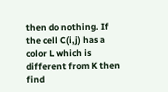then do nothing. If the cell C(i,j) has a color L which is different from K then find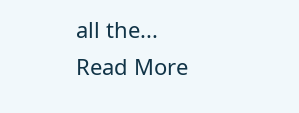all the...
Read More